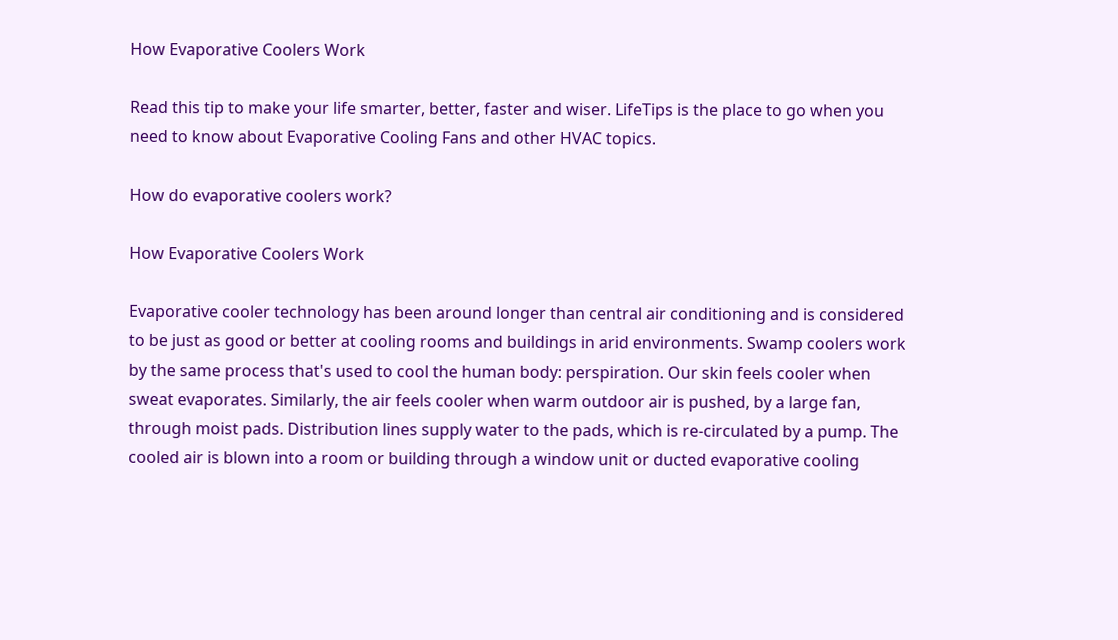How Evaporative Coolers Work

Read this tip to make your life smarter, better, faster and wiser. LifeTips is the place to go when you need to know about Evaporative Cooling Fans and other HVAC topics.

How do evaporative coolers work?

How Evaporative Coolers Work

Evaporative cooler technology has been around longer than central air conditioning and is considered to be just as good or better at cooling rooms and buildings in arid environments. Swamp coolers work by the same process that's used to cool the human body: perspiration. Our skin feels cooler when sweat evaporates. Similarly, the air feels cooler when warm outdoor air is pushed, by a large fan, through moist pads. Distribution lines supply water to the pads, which is re-circulated by a pump. The cooled air is blown into a room or building through a window unit or ducted evaporative cooling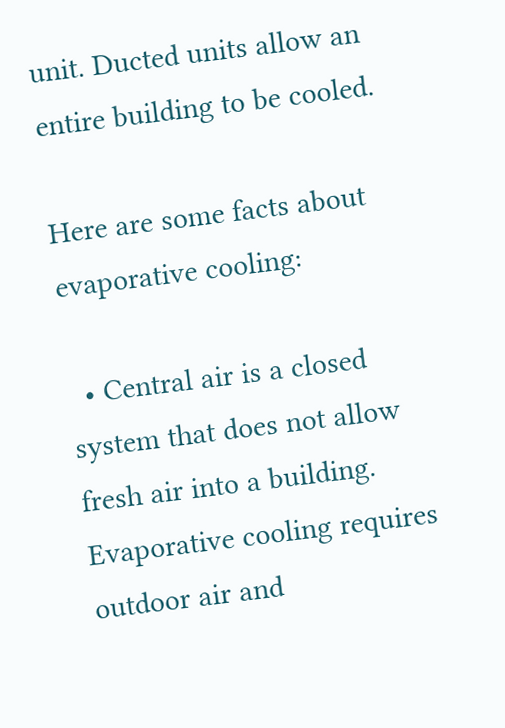unit. Ducted units allow an entire building to be cooled.

Here are some facts about evaporative cooling:

  • Central air is a closed system that does not allow fresh air into a building. Evaporative cooling requires outdoor air and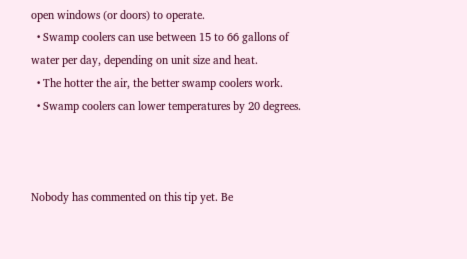open windows (or doors) to operate.
  • Swamp coolers can use between 15 to 66 gallons of water per day, depending on unit size and heat.
  • The hotter the air, the better swamp coolers work.
  • Swamp coolers can lower temperatures by 20 degrees.



Nobody has commented on this tip yet. Be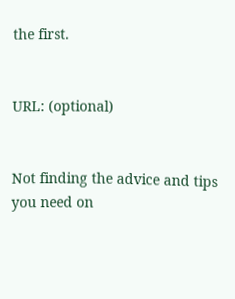the first.


URL: (optional)


Not finding the advice and tips you need on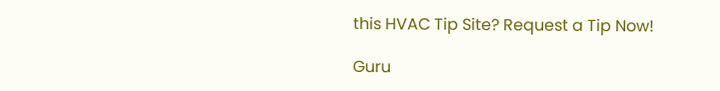this HVAC Tip Site? Request a Tip Now!

Guru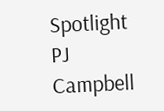Spotlight
PJ Campbell